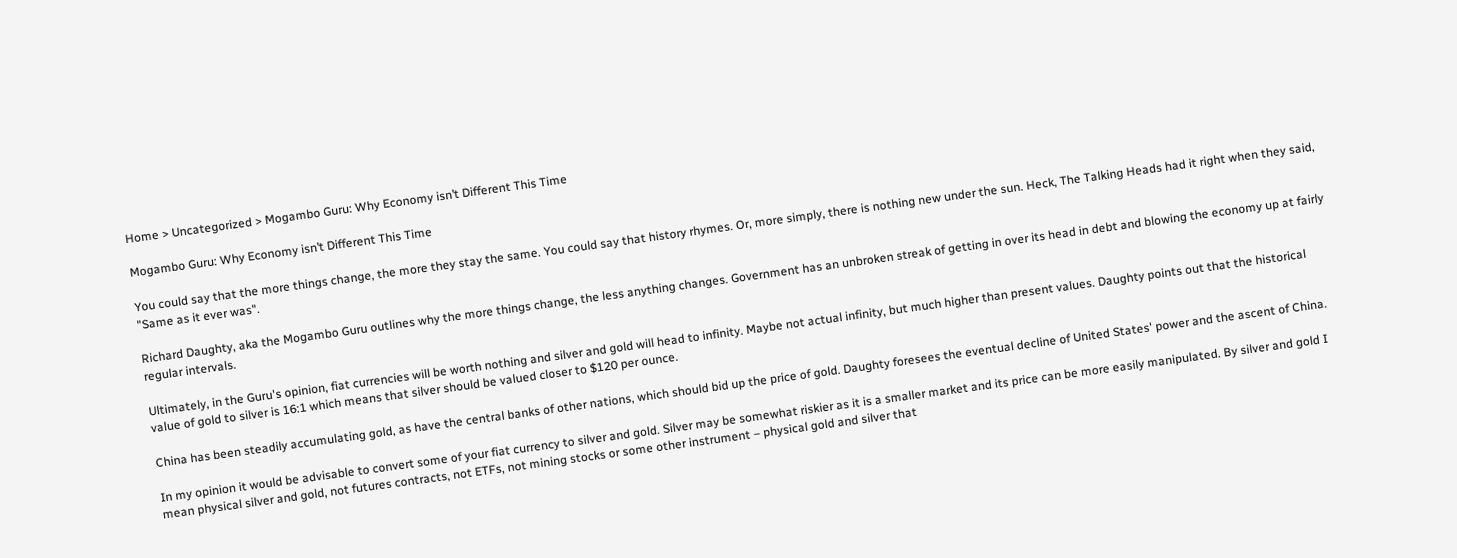Home > Uncategorized > Mogambo Guru: Why Economy isn’t Different This Time

Mogambo Guru: Why Economy isn’t Different This Time

You could say that the more things change, the more they stay the same. You could say that history rhymes. Or, more simply, there is nothing new under the sun. Heck, The Talking Heads had it right when they said, "Same as it ever was".

Richard Daughty, aka the Mogambo Guru outlines why the more things change, the less anything changes. Government has an unbroken streak of getting in over its head in debt and blowing the economy up at fairly regular intervals.

Ultimately, in the Guru's opinion, fiat currencies will be worth nothing and silver and gold will head to infinity. Maybe not actual infinity, but much higher than present values. Daughty points out that the historical value of gold to silver is 16:1 which means that silver should be valued closer to $120 per ounce.

China has been steadily accumulating gold, as have the central banks of other nations, which should bid up the price of gold. Daughty foresees the eventual decline of United States' power and the ascent of China.

In my opinion it would be advisable to convert some of your fiat currency to silver and gold. Silver may be somewhat riskier as it is a smaller market and its price can be more easily manipulated. By silver and gold I mean physical silver and gold, not futures contracts, not ETFs, not mining stocks or some other instrument – physical gold and silver that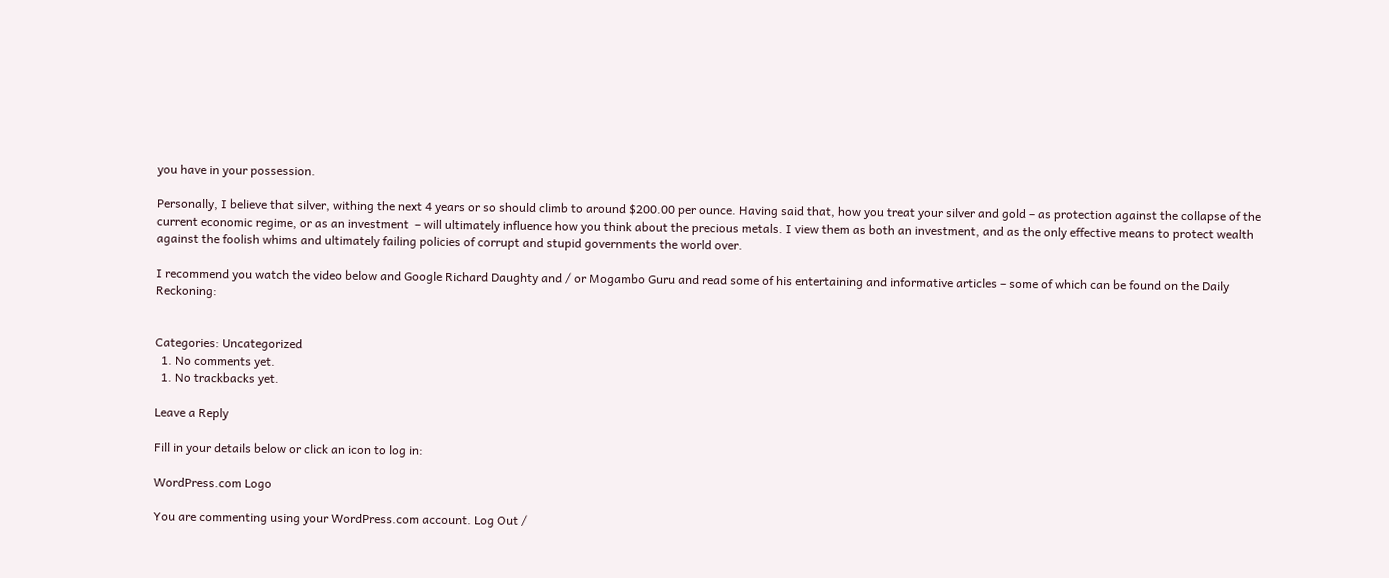you have in your possession.

Personally, I believe that silver, withing the next 4 years or so should climb to around $200.00 per ounce. Having said that, how you treat your silver and gold – as protection against the collapse of the current economic regime, or as an investment  – will ultimately influence how you think about the precious metals. I view them as both an investment, and as the only effective means to protect wealth against the foolish whims and ultimately failing policies of corrupt and stupid governments the world over.

I recommend you watch the video below and Google Richard Daughty and / or Mogambo Guru and read some of his entertaining and informative articles – some of which can be found on the Daily Reckoning:


Categories: Uncategorized
  1. No comments yet.
  1. No trackbacks yet.

Leave a Reply

Fill in your details below or click an icon to log in:

WordPress.com Logo

You are commenting using your WordPress.com account. Log Out /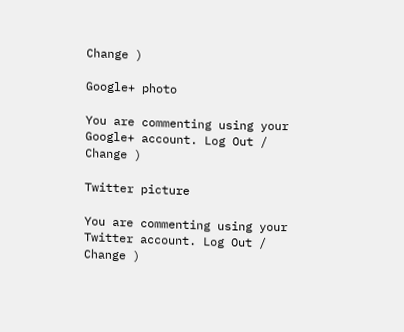Change )

Google+ photo

You are commenting using your Google+ account. Log Out /  Change )

Twitter picture

You are commenting using your Twitter account. Log Out /  Change )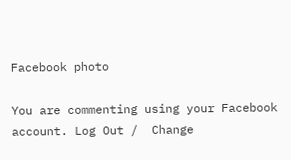Facebook photo

You are commenting using your Facebook account. Log Out /  Change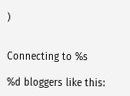)


Connecting to %s

%d bloggers like this: